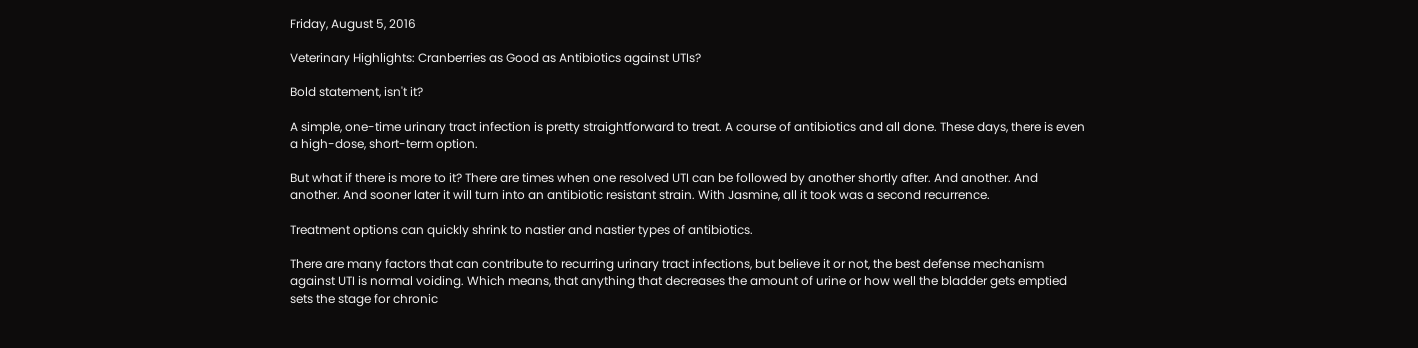Friday, August 5, 2016

Veterinary Highlights: Cranberries as Good as Antibiotics against UTIs?

Bold statement, isn't it?

A simple, one-time urinary tract infection is pretty straightforward to treat. A course of antibiotics and all done. These days, there is even a high-dose, short-term option.

But what if there is more to it? There are times when one resolved UTI can be followed by another shortly after. And another. And another. And sooner later it will turn into an antibiotic resistant strain. With Jasmine, all it took was a second recurrence.

Treatment options can quickly shrink to nastier and nastier types of antibiotics.

There are many factors that can contribute to recurring urinary tract infections, but believe it or not, the best defense mechanism against UTI is normal voiding. Which means, that anything that decreases the amount of urine or how well the bladder gets emptied sets the stage for chronic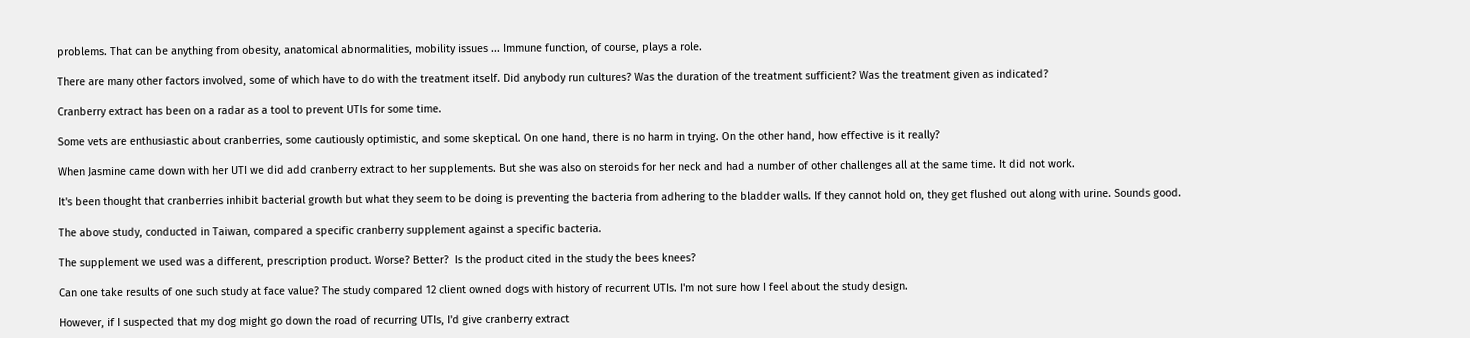problems. That can be anything from obesity, anatomical abnormalities, mobility issues ... Immune function, of course, plays a role.

There are many other factors involved, some of which have to do with the treatment itself. Did anybody run cultures? Was the duration of the treatment sufficient? Was the treatment given as indicated?

Cranberry extract has been on a radar as a tool to prevent UTIs for some time.

Some vets are enthusiastic about cranberries, some cautiously optimistic, and some skeptical. On one hand, there is no harm in trying. On the other hand, how effective is it really?

When Jasmine came down with her UTI we did add cranberry extract to her supplements. But she was also on steroids for her neck and had a number of other challenges all at the same time. It did not work.

It's been thought that cranberries inhibit bacterial growth but what they seem to be doing is preventing the bacteria from adhering to the bladder walls. If they cannot hold on, they get flushed out along with urine. Sounds good.

The above study, conducted in Taiwan, compared a specific cranberry supplement against a specific bacteria.

The supplement we used was a different, prescription product. Worse? Better?  Is the product cited in the study the bees knees?

Can one take results of one such study at face value? The study compared 12 client owned dogs with history of recurrent UTIs. I'm not sure how I feel about the study design.

However, if I suspected that my dog might go down the road of recurring UTIs, I'd give cranberry extract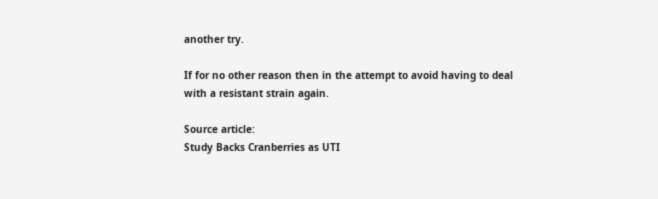another try.

If for no other reason then in the attempt to avoid having to deal with a resistant strain again.

Source article:
Study Backs Cranberries as UTI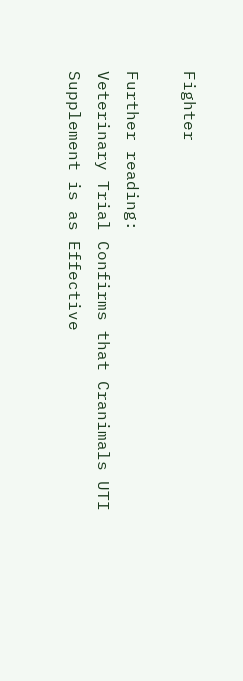Fighter

Further reading:
Veterinary Trial Confirms that Cranimals UTI Supplement is as Effective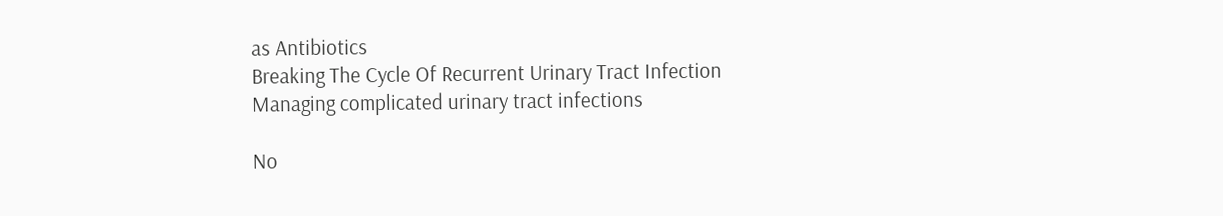as Antibiotics
Breaking The Cycle Of Recurrent Urinary Tract Infection
Managing complicated urinary tract infections

No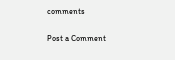comments

Post a Comment